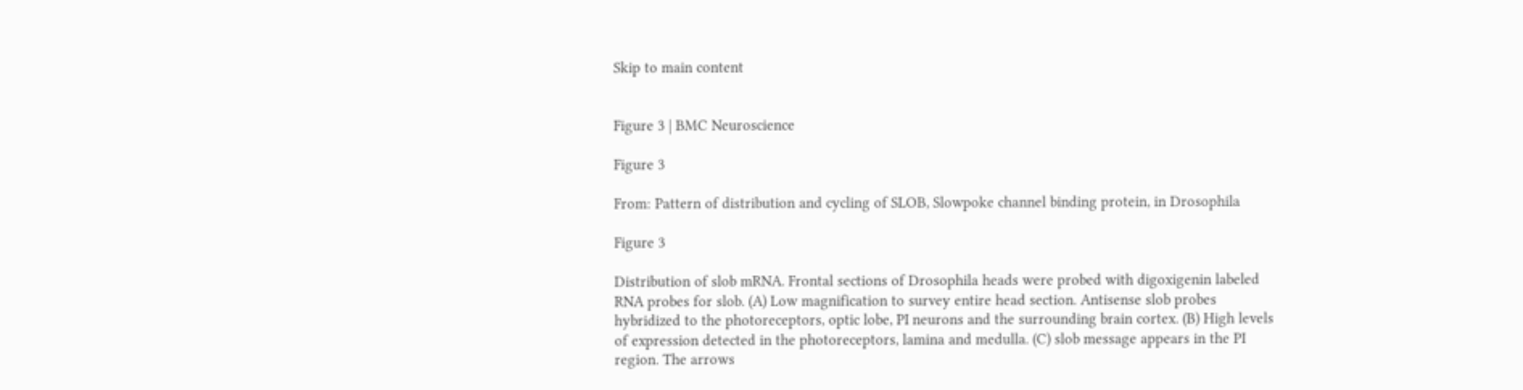Skip to main content


Figure 3 | BMC Neuroscience

Figure 3

From: Pattern of distribution and cycling of SLOB, Slowpoke channel binding protein, in Drosophila

Figure 3

Distribution of slob mRNA. Frontal sections of Drosophila heads were probed with digoxigenin labeled RNA probes for slob. (A) Low magnification to survey entire head section. Antisense slob probes hybridized to the photoreceptors, optic lobe, PI neurons and the surrounding brain cortex. (B) High levels of expression detected in the photoreceptors, lamina and medulla. (C) slob message appears in the PI region. The arrows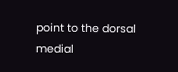point to the dorsal medial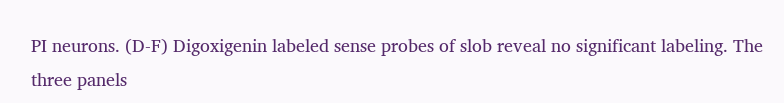PI neurons. (D-F) Digoxigenin labeled sense probes of slob reveal no significant labeling. The three panels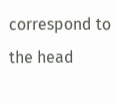correspond to the head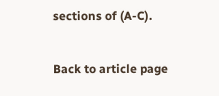sections of (A-C).

Back to article page